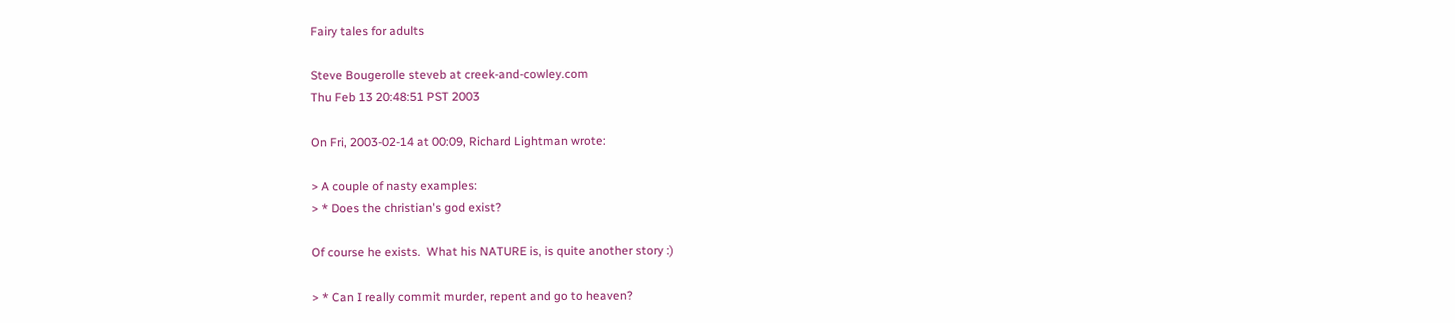Fairy tales for adults

Steve Bougerolle steveb at creek-and-cowley.com
Thu Feb 13 20:48:51 PST 2003

On Fri, 2003-02-14 at 00:09, Richard Lightman wrote:

> A couple of nasty examples:
> * Does the christian's god exist?

Of course he exists.  What his NATURE is, is quite another story :)

> * Can I really commit murder, repent and go to heaven?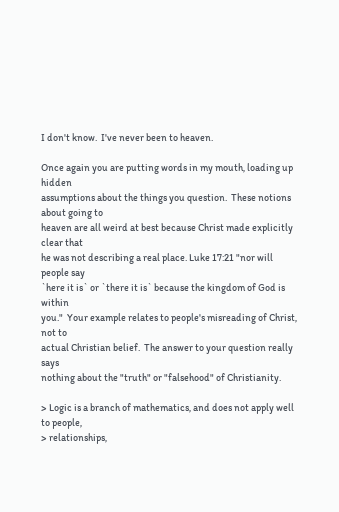I don't know.  I've never been to heaven.

Once again you are putting words in my mouth, loading up hidden
assumptions about the things you question.  These notions about going to
heaven are all weird at best because Christ made explicitly clear that
he was not describing a real place. Luke 17:21 "nor will people say
`here it is` or `there it is` because the kingdom of God is within
you."  Your example relates to people's misreading of Christ, not to
actual Christian belief.  The answer to your question really says
nothing about the "truth" or "falsehood" of Christianity.

> Logic is a branch of mathematics, and does not apply well to people,
> relationships,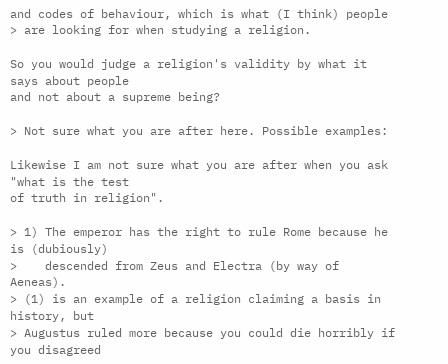and codes of behaviour, which is what (I think) people
> are looking for when studying a religion.

So you would judge a religion's validity by what it says about people
and not about a supreme being?

> Not sure what you are after here. Possible examples:

Likewise I am not sure what you are after when you ask "what is the test
of truth in religion".

> 1) The emperor has the right to rule Rome because he is (dubiously)
>    descended from Zeus and Electra (by way of Aeneas).
> (1) is an example of a religion claiming a basis in history, but
> Augustus ruled more because you could die horribly if you disagreed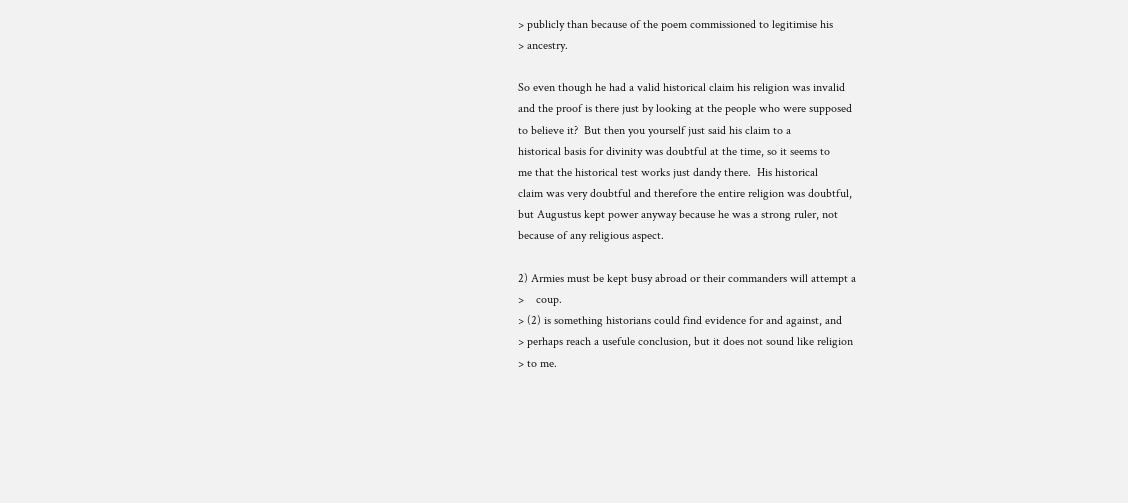> publicly than because of the poem commissioned to legitimise his
> ancestry.

So even though he had a valid historical claim his religion was invalid
and the proof is there just by looking at the people who were supposed
to believe it?  But then you yourself just said his claim to a
historical basis for divinity was doubtful at the time, so it seems to
me that the historical test works just dandy there.  His historical
claim was very doubtful and therefore the entire religion was doubtful,
but Augustus kept power anyway because he was a strong ruler, not
because of any religious aspect.

2) Armies must be kept busy abroad or their commanders will attempt a
>    coup.
> (2) is something historians could find evidence for and against, and
> perhaps reach a usefule conclusion, but it does not sound like religion
> to me.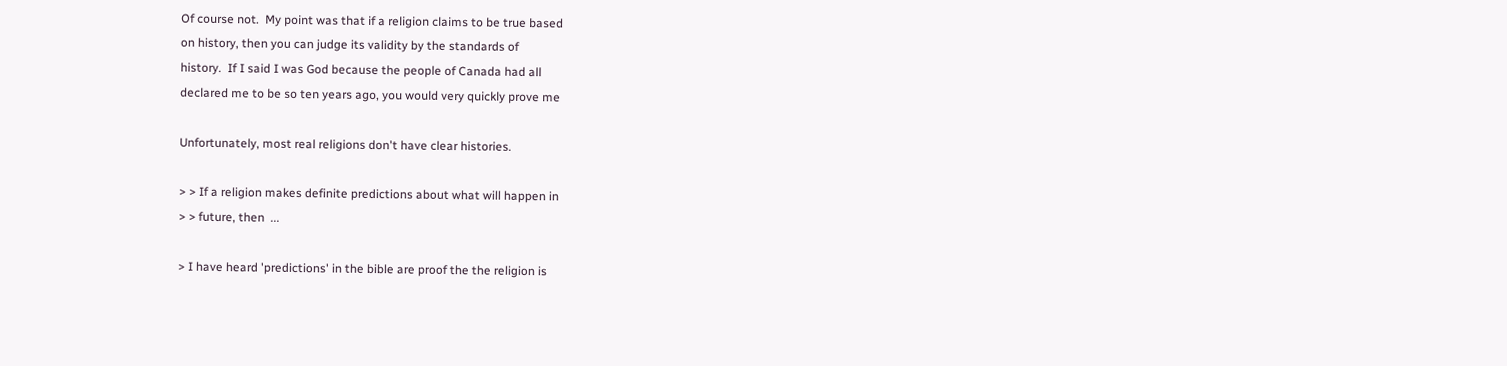Of course not.  My point was that if a religion claims to be true based
on history, then you can judge its validity by the standards of
history.  If I said I was God because the people of Canada had all
declared me to be so ten years ago, you would very quickly prove me

Unfortunately, most real religions don't have clear histories.

> > If a religion makes definite predictions about what will happen in
> > future, then  ...

> I have heard 'predictions' in the bible are proof the the religion is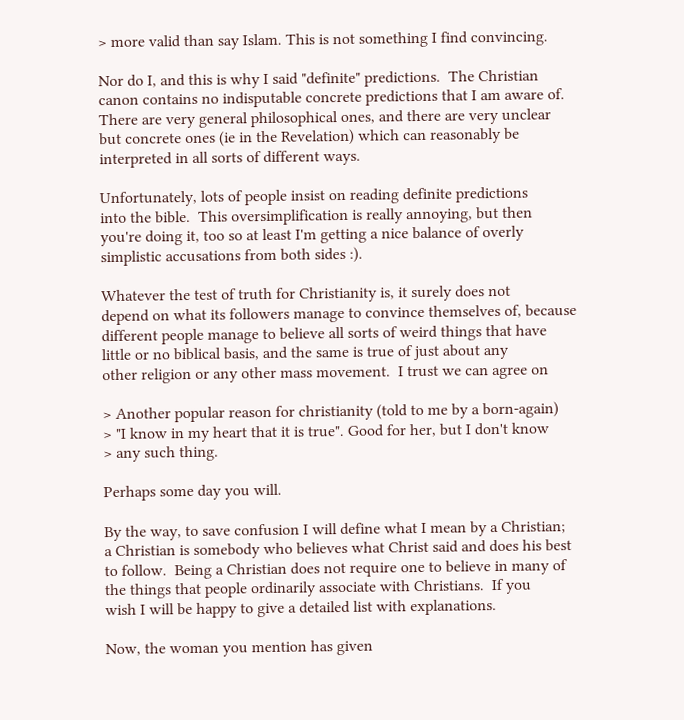> more valid than say Islam. This is not something I find convincing.

Nor do I, and this is why I said "definite" predictions.  The Christian
canon contains no indisputable concrete predictions that I am aware of.
There are very general philosophical ones, and there are very unclear
but concrete ones (ie in the Revelation) which can reasonably be
interpreted in all sorts of different ways.

Unfortunately, lots of people insist on reading definite predictions
into the bible.  This oversimplification is really annoying, but then
you're doing it, too so at least I'm getting a nice balance of overly
simplistic accusations from both sides :).

Whatever the test of truth for Christianity is, it surely does not
depend on what its followers manage to convince themselves of, because
different people manage to believe all sorts of weird things that have
little or no biblical basis, and the same is true of just about any
other religion or any other mass movement.  I trust we can agree on

> Another popular reason for christianity (told to me by a born-again)
> "I know in my heart that it is true". Good for her, but I don't know
> any such thing.

Perhaps some day you will.

By the way, to save confusion I will define what I mean by a Christian;
a Christian is somebody who believes what Christ said and does his best
to follow.  Being a Christian does not require one to believe in many of
the things that people ordinarily associate with Christians.  If you
wish I will be happy to give a detailed list with explanations.

Now, the woman you mention has given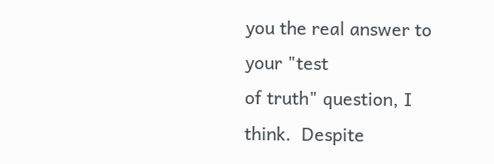you the real answer to your "test
of truth" question, I think.  Despite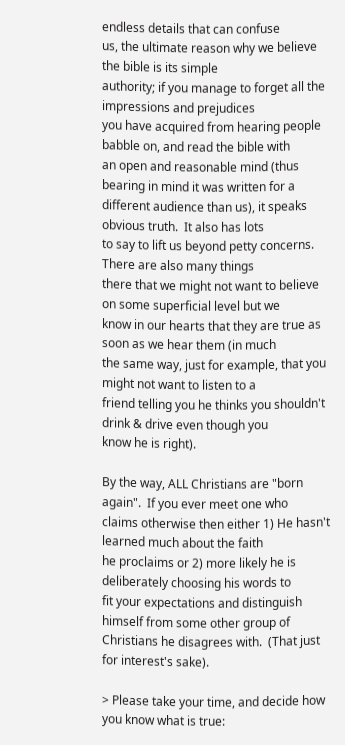endless details that can confuse
us, the ultimate reason why we believe the bible is its simple
authority; if you manage to forget all the impressions and prejudices
you have acquired from hearing people babble on, and read the bible with
an open and reasonable mind (thus bearing in mind it was written for a
different audience than us), it speaks obvious truth.  It also has lots
to say to lift us beyond petty concerns.  There are also many things
there that we might not want to believe on some superficial level but we
know in our hearts that they are true as soon as we hear them (in much
the same way, just for example, that you might not want to listen to a
friend telling you he thinks you shouldn't drink & drive even though you
know he is right).

By the way, ALL Christians are "born again".  If you ever meet one who
claims otherwise then either 1) He hasn't learned much about the faith
he proclaims or 2) more likely he is deliberately choosing his words to
fit your expectations and distinguish himself from some other group of
Christians he disagrees with.  (That just for interest's sake).

> Please take your time, and decide how you know what is true: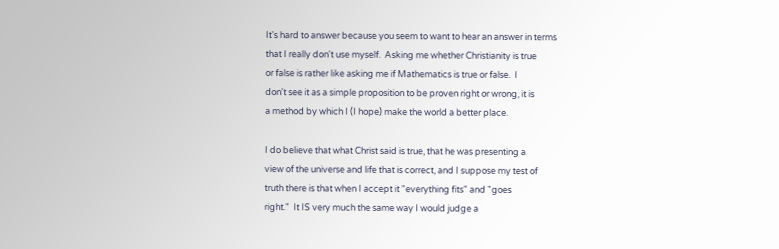It's hard to answer because you seem to want to hear an answer in terms
that I really don't use myself.  Asking me whether Christianity is true
or false is rather like asking me if Mathematics is true or false.  I
don't see it as a simple proposition to be proven right or wrong, it is
a method by which I (I hope) make the world a better place.

I do believe that what Christ said is true, that he was presenting a
view of the universe and life that is correct, and I suppose my test of
truth there is that when I accept it "everything fits" and "goes
right."  It IS very much the same way I would judge a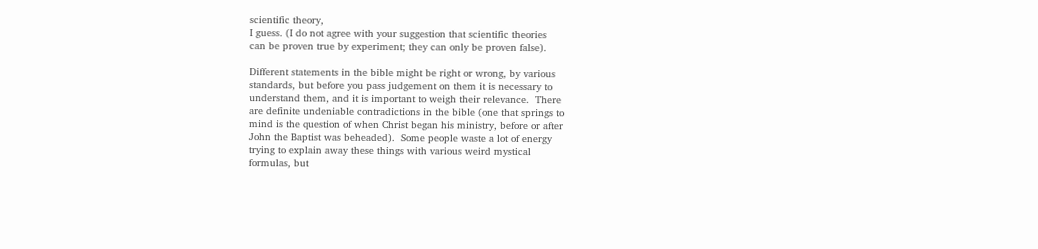scientific theory,
I guess. (I do not agree with your suggestion that scientific theories
can be proven true by experiment; they can only be proven false).

Different statements in the bible might be right or wrong, by various
standards, but before you pass judgement on them it is necessary to
understand them, and it is important to weigh their relevance.  There
are definite undeniable contradictions in the bible (one that springs to
mind is the question of when Christ began his ministry, before or after
John the Baptist was beheaded).  Some people waste a lot of energy
trying to explain away these things with various weird mystical
formulas, but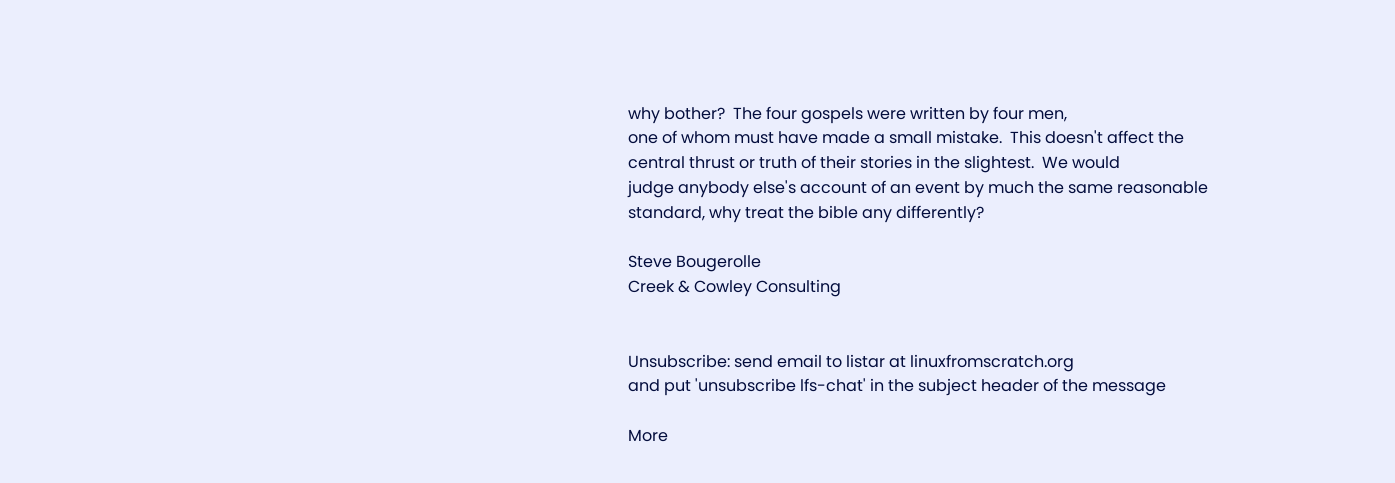why bother?  The four gospels were written by four men,
one of whom must have made a small mistake.  This doesn't affect the
central thrust or truth of their stories in the slightest.  We would
judge anybody else's account of an event by much the same reasonable
standard, why treat the bible any differently?

Steve Bougerolle
Creek & Cowley Consulting


Unsubscribe: send email to listar at linuxfromscratch.org
and put 'unsubscribe lfs-chat' in the subject header of the message

More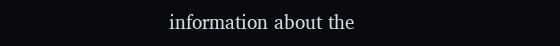information about the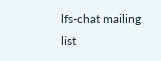lfs-chat mailing list